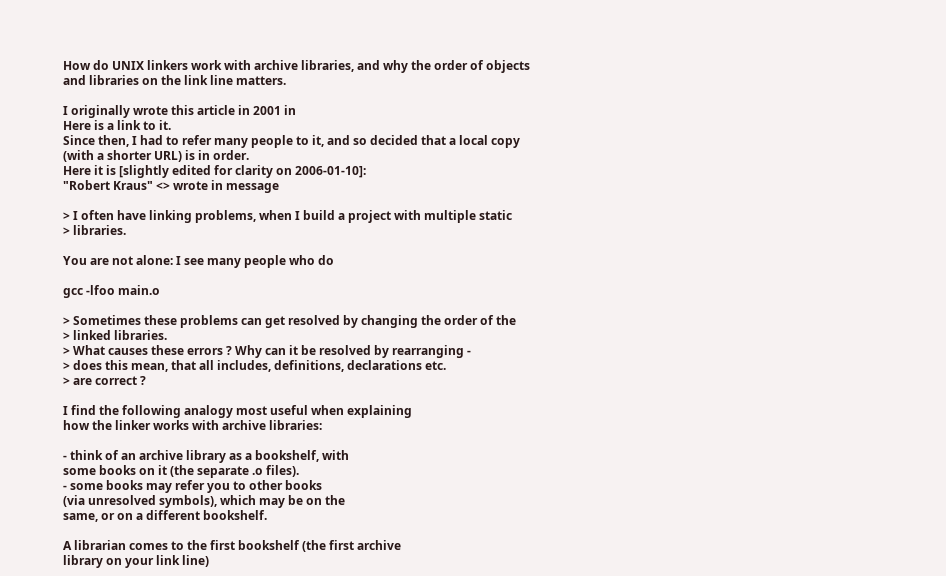How do UNIX linkers work with archive libraries, and why the order of objects and libraries on the link line matters.

I originally wrote this article in 2001 in
Here is a link to it.
Since then, I had to refer many people to it, and so decided that a local copy (with a shorter URL) is in order.
Here it is [slightly edited for clarity on 2006-01-10]:
"Robert Kraus" <> wrote in message

> I often have linking problems, when I build a project with multiple static
> libraries.

You are not alone: I see many people who do

gcc -lfoo main.o

> Sometimes these problems can get resolved by changing the order of the
> linked libraries.
> What causes these errors ? Why can it be resolved by rearranging -
> does this mean, that all includes, definitions, declarations etc.
> are correct ?

I find the following analogy most useful when explaining
how the linker works with archive libraries:

- think of an archive library as a bookshelf, with
some books on it (the separate .o files).
- some books may refer you to other books
(via unresolved symbols), which may be on the
same, or on a different bookshelf.

A librarian comes to the first bookshelf (the first archive
library on your link line)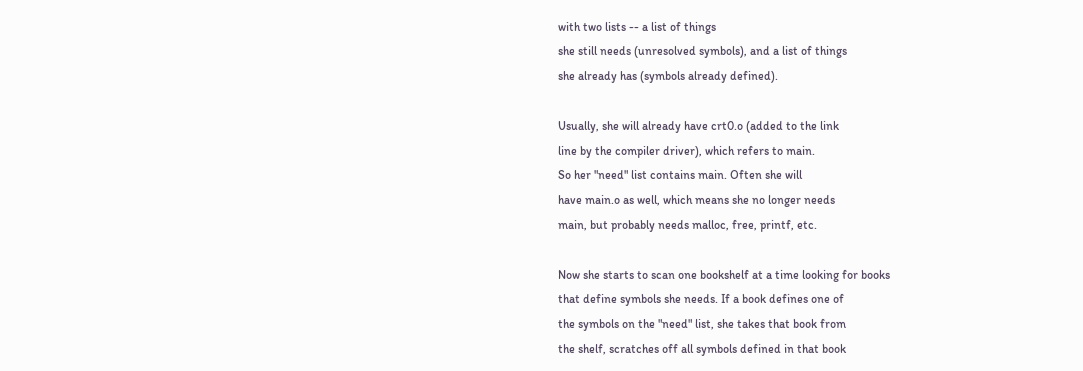with two lists -- a list of things
she still needs (unresolved symbols), and a list of things
she already has (symbols already defined).

Usually, she will already have crt0.o (added to the link
line by the compiler driver), which refers to main.
So her "need" list contains main. Often she will
have main.o as well, which means she no longer needs
main, but probably needs malloc, free, printf, etc.

Now she starts to scan one bookshelf at a time looking for books
that define symbols she needs. If a book defines one of
the symbols on the "need" list, she takes that book from
the shelf, scratches off all symbols defined in that book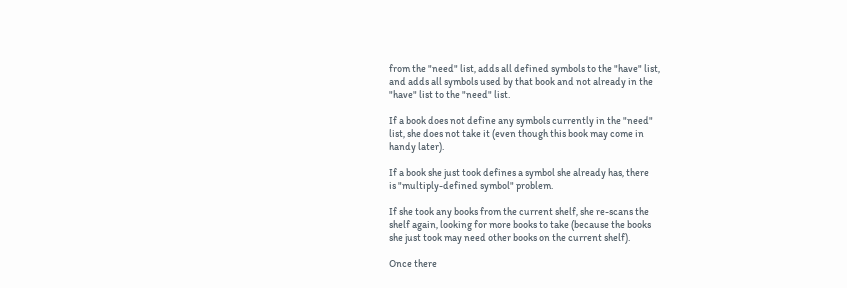from the "need" list, adds all defined symbols to the "have" list,
and adds all symbols used by that book and not already in the
"have" list to the "need" list.

If a book does not define any symbols currently in the "need"
list, she does not take it (even though this book may come in
handy later).

If a book she just took defines a symbol she already has, there
is "multiply-defined symbol" problem.

If she took any books from the current shelf, she re-scans the
shelf again, looking for more books to take (because the books
she just took may need other books on the current shelf).

Once there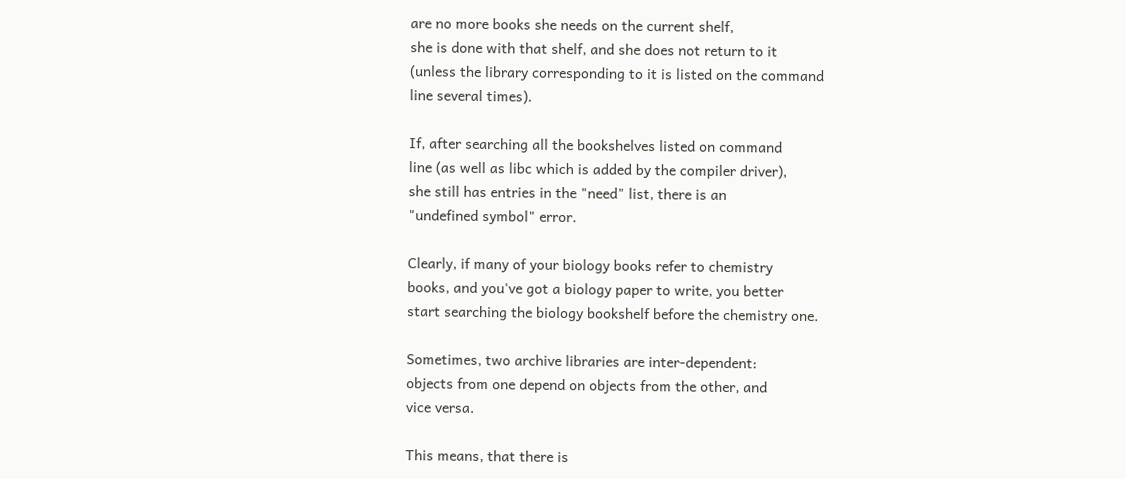are no more books she needs on the current shelf,
she is done with that shelf, and she does not return to it
(unless the library corresponding to it is listed on the command
line several times).

If, after searching all the bookshelves listed on command
line (as well as libc which is added by the compiler driver),
she still has entries in the "need" list, there is an
"undefined symbol" error.

Clearly, if many of your biology books refer to chemistry
books, and you've got a biology paper to write, you better
start searching the biology bookshelf before the chemistry one.

Sometimes, two archive libraries are inter-dependent:
objects from one depend on objects from the other, and
vice versa.

This means, that there is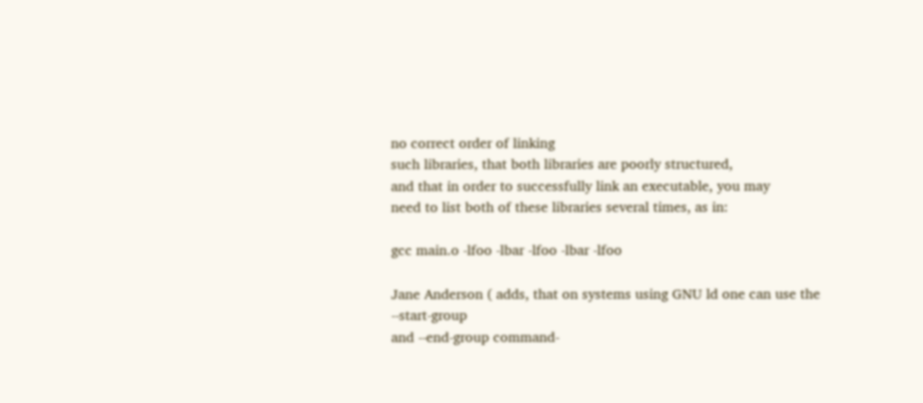no correct order of linking
such libraries, that both libraries are poorly structured,
and that in order to successfully link an executable, you may
need to list both of these libraries several times, as in:

gcc main.o -lfoo -lbar -lfoo -lbar -lfoo

Jane Anderson ( adds, that on systems using GNU ld one can use the --start-group
and --end-group command-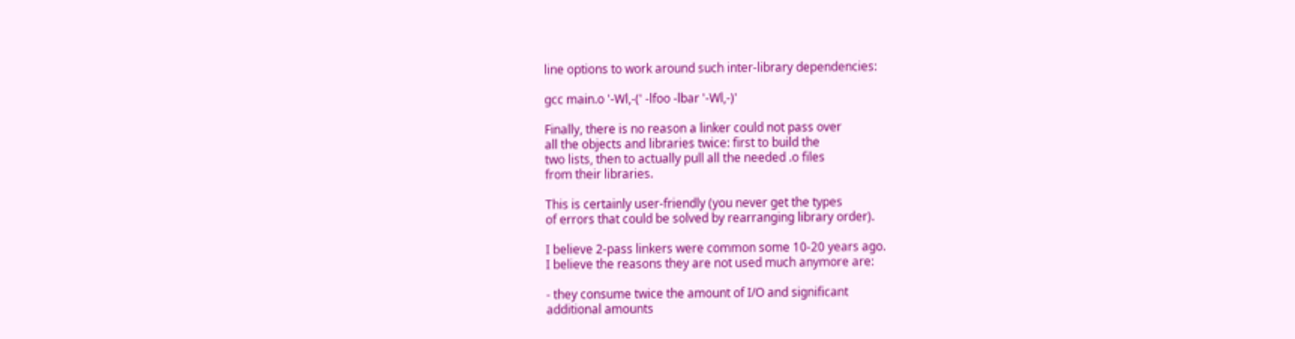line options to work around such inter-library dependencies:

gcc main.o '-Wl,-(' -lfoo -lbar '-Wl,-)'

Finally, there is no reason a linker could not pass over
all the objects and libraries twice: first to build the
two lists, then to actually pull all the needed .o files
from their libraries.

This is certainly user-friendly (you never get the types
of errors that could be solved by rearranging library order).

I believe 2-pass linkers were common some 10-20 years ago.
I believe the reasons they are not used much anymore are:

- they consume twice the amount of I/O and significant
additional amounts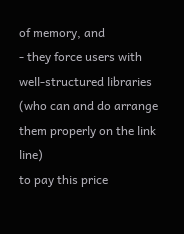of memory, and
- they force users with well-structured libraries
(who can and do arrange them properly on the link line)
to pay this price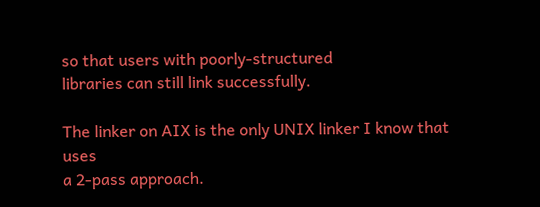so that users with poorly-structured
libraries can still link successfully.

The linker on AIX is the only UNIX linker I know that uses
a 2-pass approach.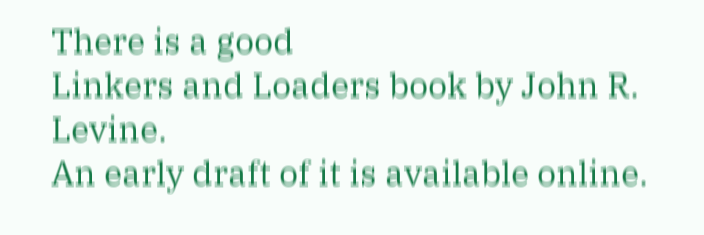There is a good
Linkers and Loaders book by John R. Levine.
An early draft of it is available online.